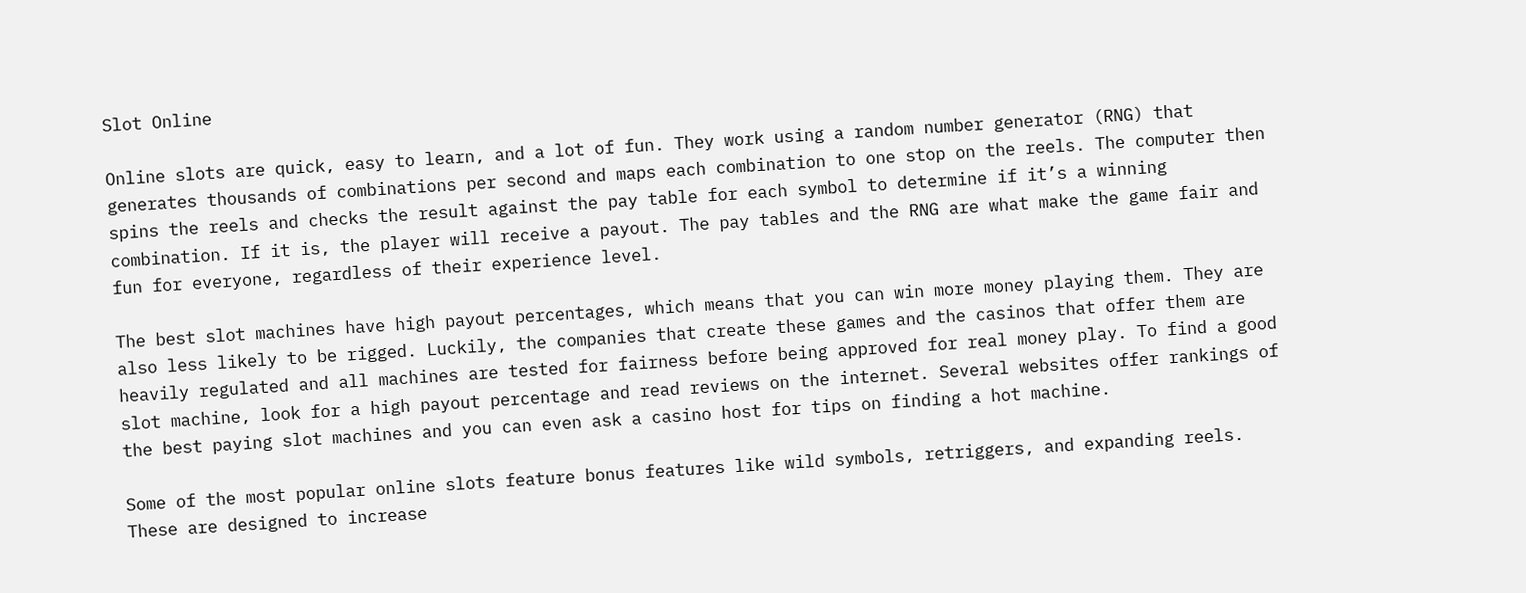Slot Online

Online slots are quick, easy to learn, and a lot of fun. They work using a random number generator (RNG) that generates thousands of combinations per second and maps each combination to one stop on the reels. The computer then spins the reels and checks the result against the pay table for each symbol to determine if it’s a winning combination. If it is, the player will receive a payout. The pay tables and the RNG are what make the game fair and fun for everyone, regardless of their experience level.

The best slot machines have high payout percentages, which means that you can win more money playing them. They are also less likely to be rigged. Luckily, the companies that create these games and the casinos that offer them are heavily regulated and all machines are tested for fairness before being approved for real money play. To find a good slot machine, look for a high payout percentage and read reviews on the internet. Several websites offer rankings of the best paying slot machines and you can even ask a casino host for tips on finding a hot machine.

Some of the most popular online slots feature bonus features like wild symbols, retriggers, and expanding reels. These are designed to increase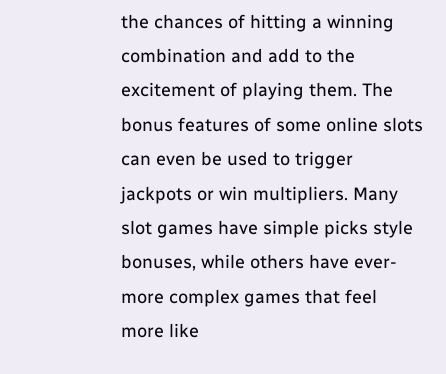the chances of hitting a winning combination and add to the excitement of playing them. The bonus features of some online slots can even be used to trigger jackpots or win multipliers. Many slot games have simple picks style bonuses, while others have ever-more complex games that feel more like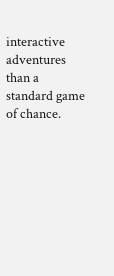interactive adventures than a standard game of chance.